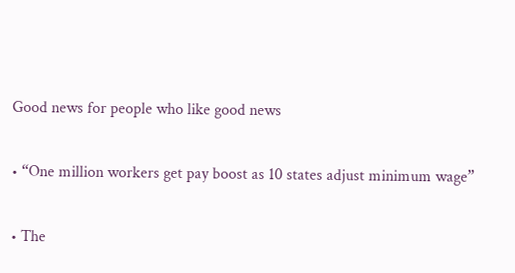Good news for people who like good news

• “One million workers get pay boost as 10 states adjust minimum wage”

• The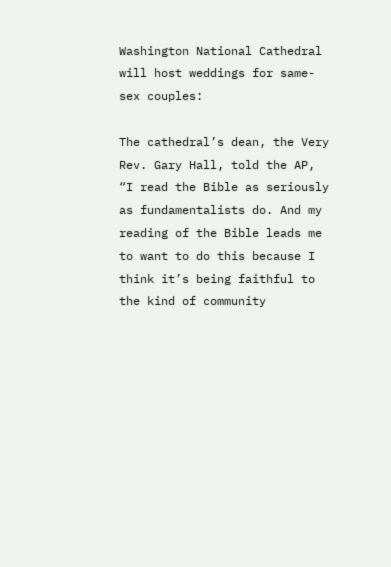Washington National Cathedral will host weddings for same-sex couples:

The cathedral’s dean, the Very Rev. Gary Hall, told the AP, “I read the Bible as seriously as fundamentalists do. And my reading of the Bible leads me to want to do this because I think it’s being faithful to the kind of community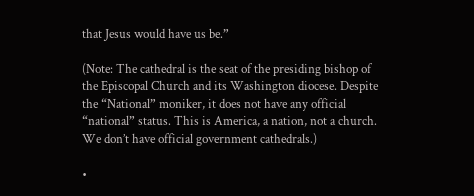that Jesus would have us be.”

(Note: The cathedral is the seat of the presiding bishop of the Episcopal Church and its Washington diocese. Despite the “National” moniker, it does not have any official “national” status. This is America, a nation, not a church. We don’t have official government cathedrals.)

•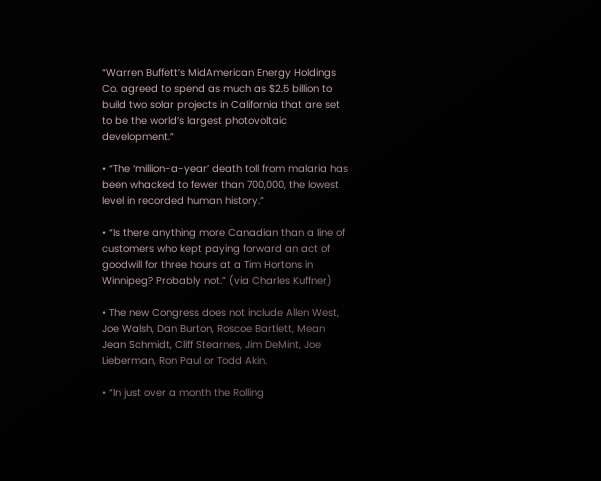“Warren Buffett’s MidAmerican Energy Holdings Co. agreed to spend as much as $2.5 billion to build two solar projects in California that are set to be the world’s largest photovoltaic development.”

• “The ‘million-a-year’ death toll from malaria has been whacked to fewer than 700,000, the lowest level in recorded human history.”

• “Is there anything more Canadian than a line of customers who kept paying forward an act of goodwill for three hours at a Tim Hortons in Winnipeg? Probably not.” (via Charles Kuffner)

• The new Congress does not include Allen West, Joe Walsh, Dan Burton, Roscoe Bartlett, Mean Jean Schmidt, Cliff Stearnes, Jim DeMint, Joe Lieberman, Ron Paul or Todd Akin.

• “In just over a month the Rolling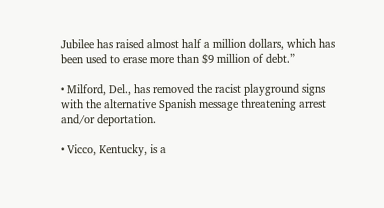Jubilee has raised almost half a million dollars, which has been used to erase more than $9 million of debt.”

• Milford, Del., has removed the racist playground signs with the alternative Spanish message threatening arrest and/or deportation.

• Vicco, Kentucky, is a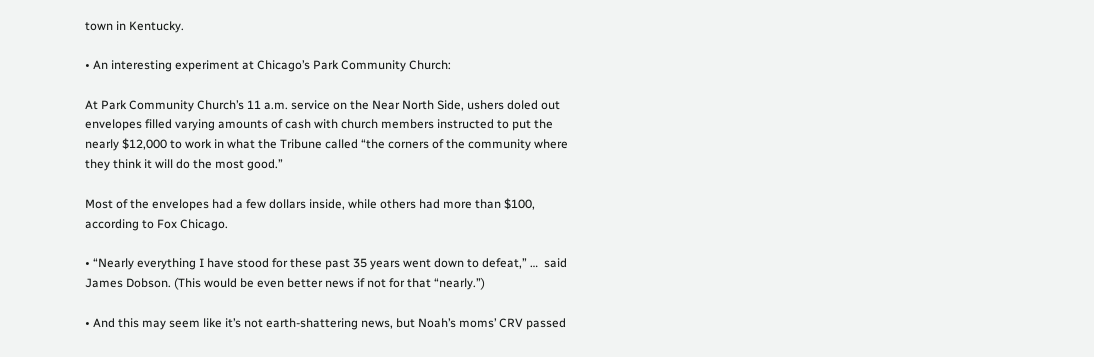town in Kentucky.

• An interesting experiment at Chicago’s Park Community Church:

At Park Community Church’s 11 a.m. service on the Near North Side, ushers doled out envelopes filled varying amounts of cash with church members instructed to put the nearly $12,000 to work in what the Tribune called “the corners of the community where they think it will do the most good.”

Most of the envelopes had a few dollars inside, while others had more than $100, according to Fox Chicago.

• “Nearly everything I have stood for these past 35 years went down to defeat,” …  said James Dobson. (This would be even better news if not for that “nearly.”)

• And this may seem like it’s not earth-shattering news, but Noah’s moms’ CRV passed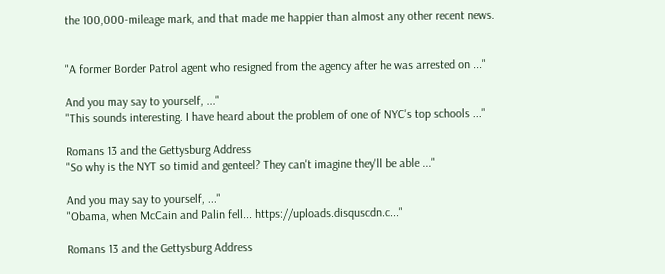the 100,000-mileage mark, and that made me happier than almost any other recent news.


"A former Border Patrol agent who resigned from the agency after he was arrested on ..."

And you may say to yourself, ..."
"This sounds interesting. I have heard about the problem of one of NYC's top schools ..."

Romans 13 and the Gettysburg Address
"So why is the NYT so timid and genteel? They can't imagine they'll be able ..."

And you may say to yourself, ..."
"Obama, when McCain and Palin fell... https://uploads.disquscdn.c..."

Romans 13 and the Gettysburg Address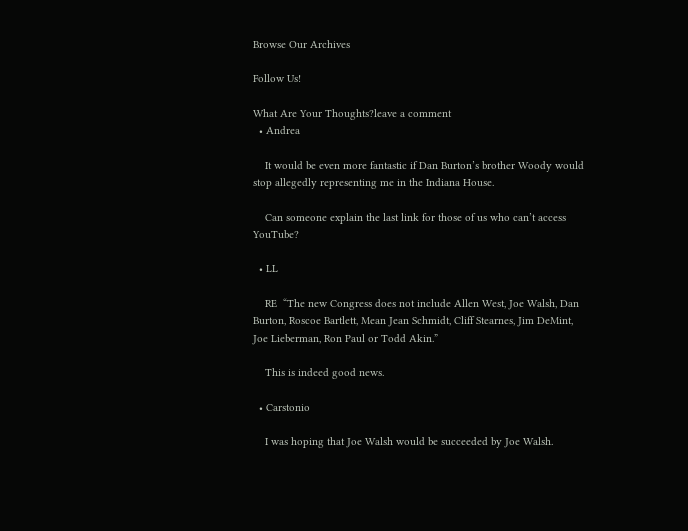Browse Our Archives

Follow Us!

What Are Your Thoughts?leave a comment
  • Andrea

    It would be even more fantastic if Dan Burton’s brother Woody would stop allegedly representing me in the Indiana House.

    Can someone explain the last link for those of us who can’t access YouTube?

  • LL

    RE  “The new Congress does not include Allen West, Joe Walsh, Dan Burton, Roscoe Bartlett, Mean Jean Schmidt, Cliff Stearnes, Jim DeMint, Joe Lieberman, Ron Paul or Todd Akin.”

    This is indeed good news.

  • Carstonio

    I was hoping that Joe Walsh would be succeeded by Joe Walsh.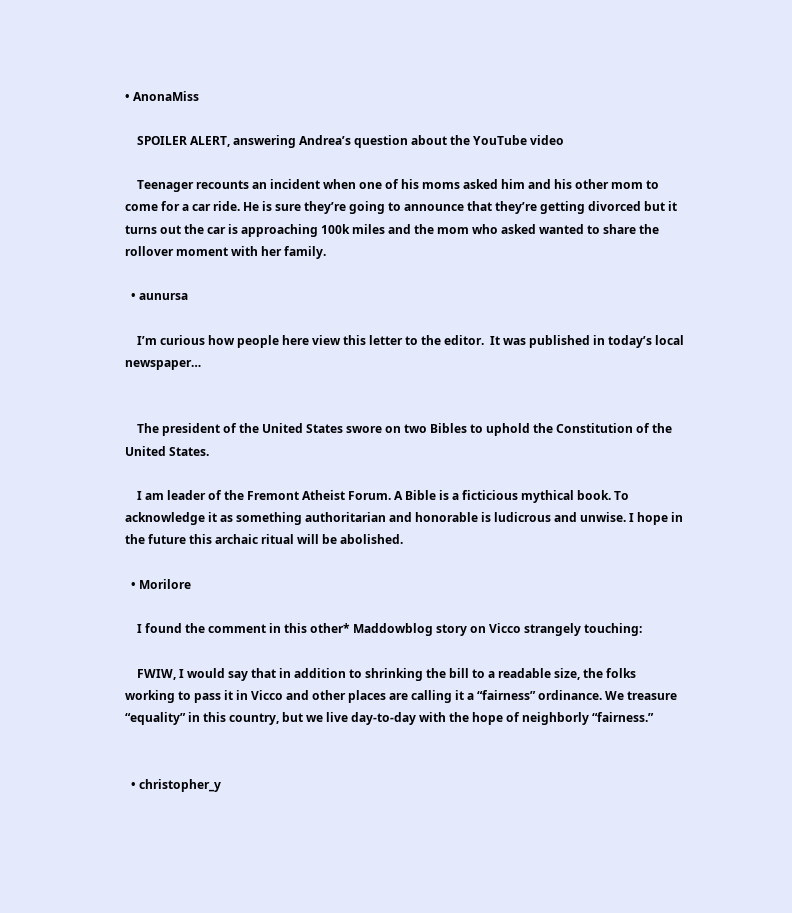• AnonaMiss

    SPOILER ALERT, answering Andrea’s question about the YouTube video

    Teenager recounts an incident when one of his moms asked him and his other mom to come for a car ride. He is sure they’re going to announce that they’re getting divorced but it turns out the car is approaching 100k miles and the mom who asked wanted to share the rollover moment with her family.

  • aunursa

    I’m curious how people here view this letter to the editor.  It was published in today’s local newspaper…


    The president of the United States swore on two Bibles to uphold the Constitution of the United States.

    I am leader of the Fremont Atheist Forum. A Bible is a ficticious mythical book. To acknowledge it as something authoritarian and honorable is ludicrous and unwise. I hope in the future this archaic ritual will be abolished.

  • Morilore

    I found the comment in this other* Maddowblog story on Vicco strangely touching:

    FWIW, I would say that in addition to shrinking the bill to a readable size, the folks working to pass it in Vicco and other places are calling it a “fairness” ordinance. We treasure “equality” in this country, but we live day-to-day with the hope of neighborly “fairness.”


  • christopher_y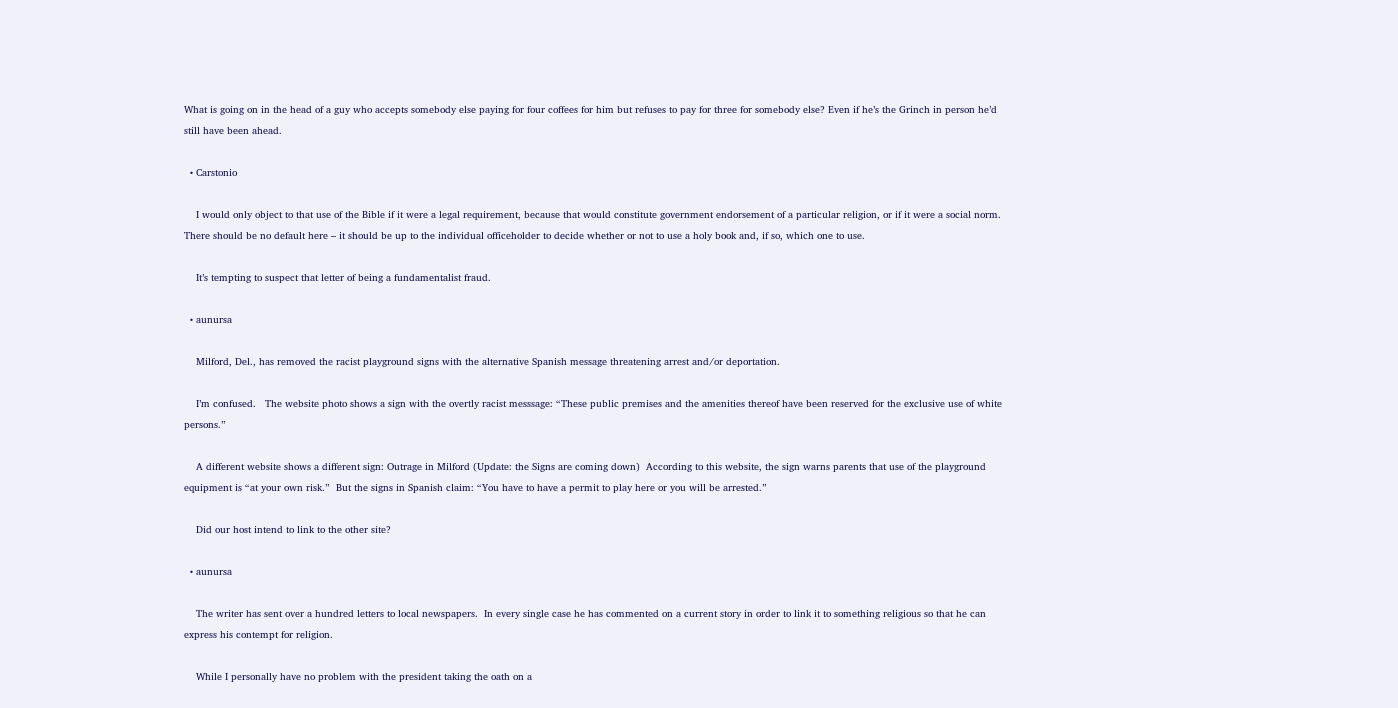What is going on in the head of a guy who accepts somebody else paying for four coffees for him but refuses to pay for three for somebody else? Even if he’s the Grinch in person he’d still have been ahead.

  • Carstonio

    I would only object to that use of the Bible if it were a legal requirement, because that would constitute government endorsement of a particular religion, or if it were a social norm. There should be no default here – it should be up to the individual officeholder to decide whether or not to use a holy book and, if so, which one to use.

    It’s tempting to suspect that letter of being a fundamentalist fraud.

  • aunursa

    Milford, Del., has removed the racist playground signs with the alternative Spanish message threatening arrest and/or deportation.

    I’m confused.   The website photo shows a sign with the overtly racist messsage: “These public premises and the amenities thereof have been reserved for the exclusive use of white persons.”

    A different website shows a different sign: Outrage in Milford (Update: the Signs are coming down)  According to this website, the sign warns parents that use of the playground equipment is “at your own risk.”  But the signs in Spanish claim: “You have to have a permit to play here or you will be arrested.”

    Did our host intend to link to the other site?

  • aunursa

    The writer has sent over a hundred letters to local newspapers.  In every single case he has commented on a current story in order to link it to something religious so that he can express his contempt for religion.

    While I personally have no problem with the president taking the oath on a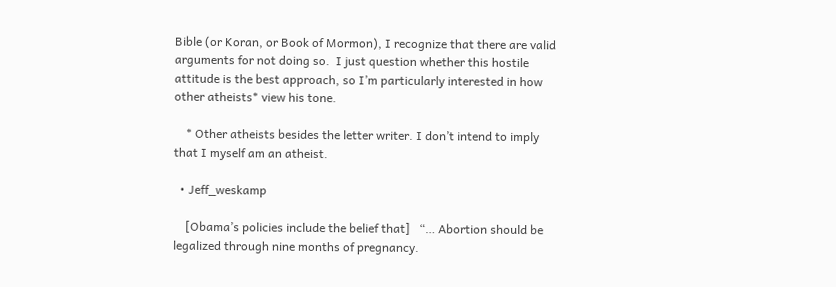Bible (or Koran, or Book of Mormon), I recognize that there are valid arguments for not doing so.  I just question whether this hostile attitude is the best approach, so I’m particularly interested in how other atheists* view his tone.

    * Other atheists besides the letter writer. I don’t intend to imply that I myself am an atheist.

  • Jeff_weskamp

    [Obama’s policies include the belief that]   “… Abortion should be legalized through nine months of pregnancy.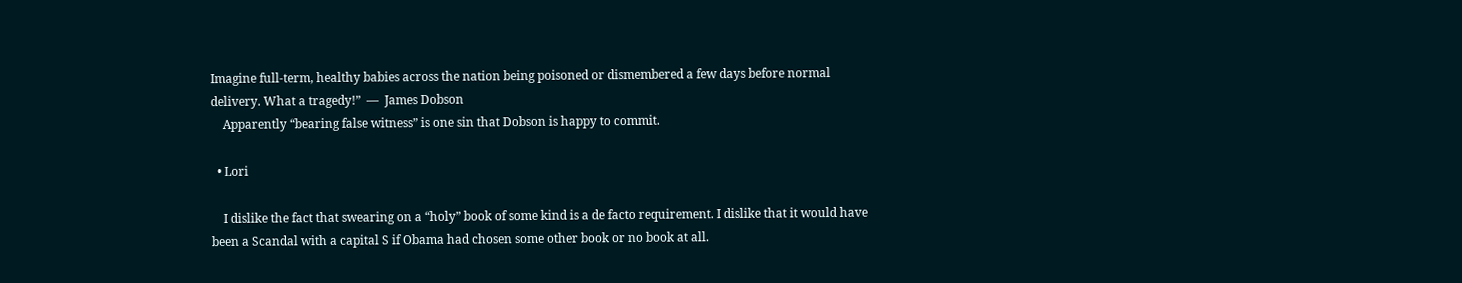Imagine full-term, healthy babies across the nation being poisoned or dismembered a few days before normal delivery. What a tragedy!”  —  James Dobson
    Apparently “bearing false witness” is one sin that Dobson is happy to commit.

  • Lori

    I dislike the fact that swearing on a “holy” book of some kind is a de facto requirement. I dislike that it would have been a Scandal with a capital S if Obama had chosen some other book or no book at all.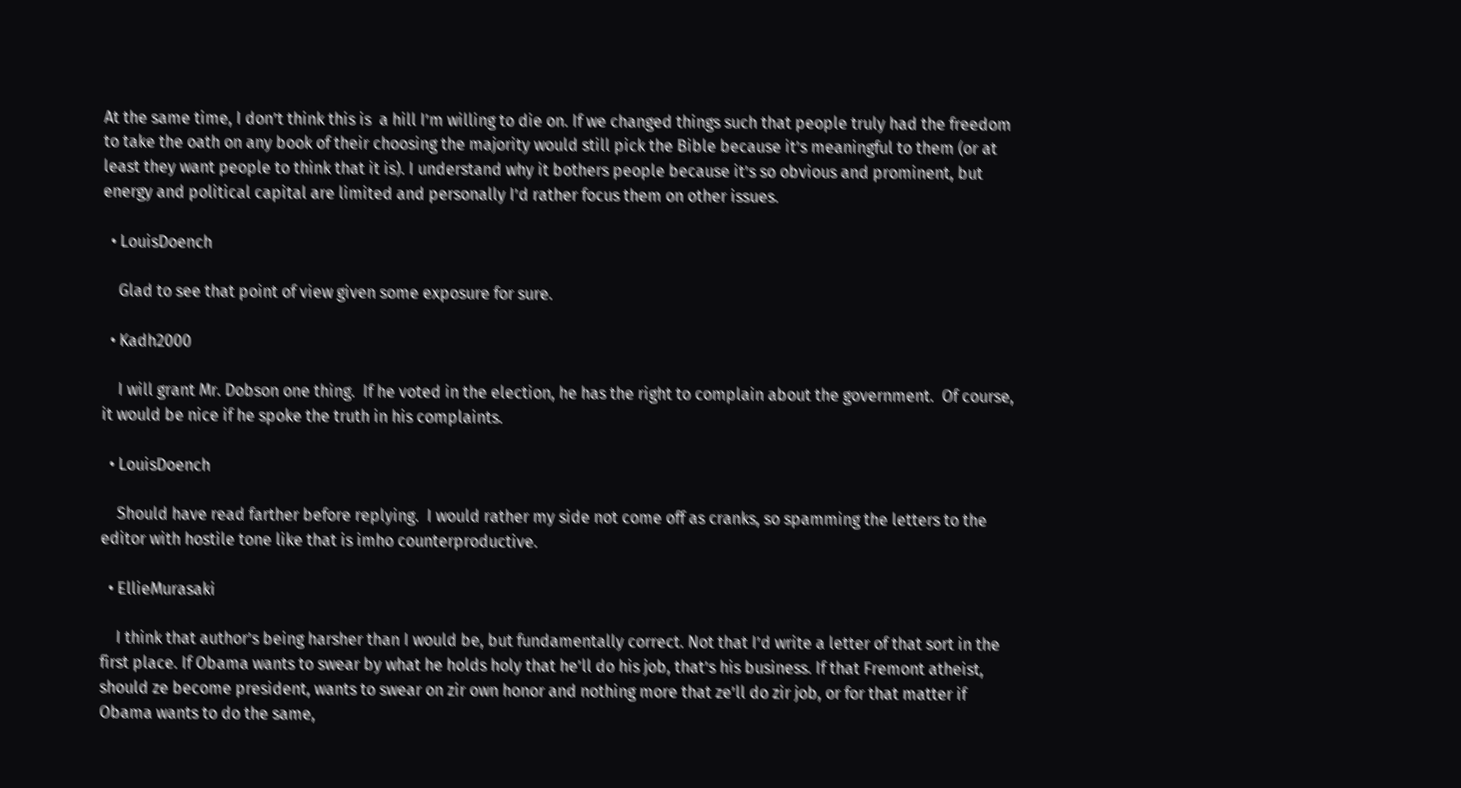At the same time, I don’t think this is  a hill I’m willing to die on. If we changed things such that people truly had the freedom to take the oath on any book of their choosing the majority would still pick the Bible because it’s meaningful to them (or at least they want people to think that it is). I understand why it bothers people because it’s so obvious and prominent, but energy and political capital are limited and personally I’d rather focus them on other issues.

  • LouisDoench

    Glad to see that point of view given some exposure for sure.

  • Kadh2000

    I will grant Mr. Dobson one thing.  If he voted in the election, he has the right to complain about the government.  Of course, it would be nice if he spoke the truth in his complaints.

  • LouisDoench

    Should have read farther before replying.  I would rather my side not come off as cranks, so spamming the letters to the editor with hostile tone like that is imho counterproductive.

  • EllieMurasaki

    I think that author’s being harsher than I would be, but fundamentally correct. Not that I’d write a letter of that sort in the first place. If Obama wants to swear by what he holds holy that he’ll do his job, that’s his business. If that Fremont atheist, should ze become president, wants to swear on zir own honor and nothing more that ze’ll do zir job, or for that matter if Obama wants to do the same,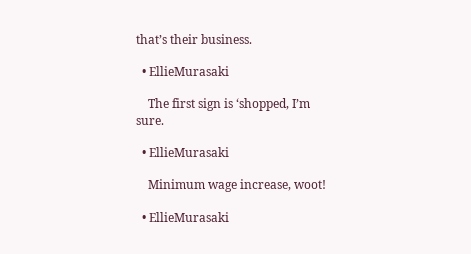that’s their business.

  • EllieMurasaki

    The first sign is ‘shopped, I’m sure.

  • EllieMurasaki

    Minimum wage increase, woot!

  • EllieMurasaki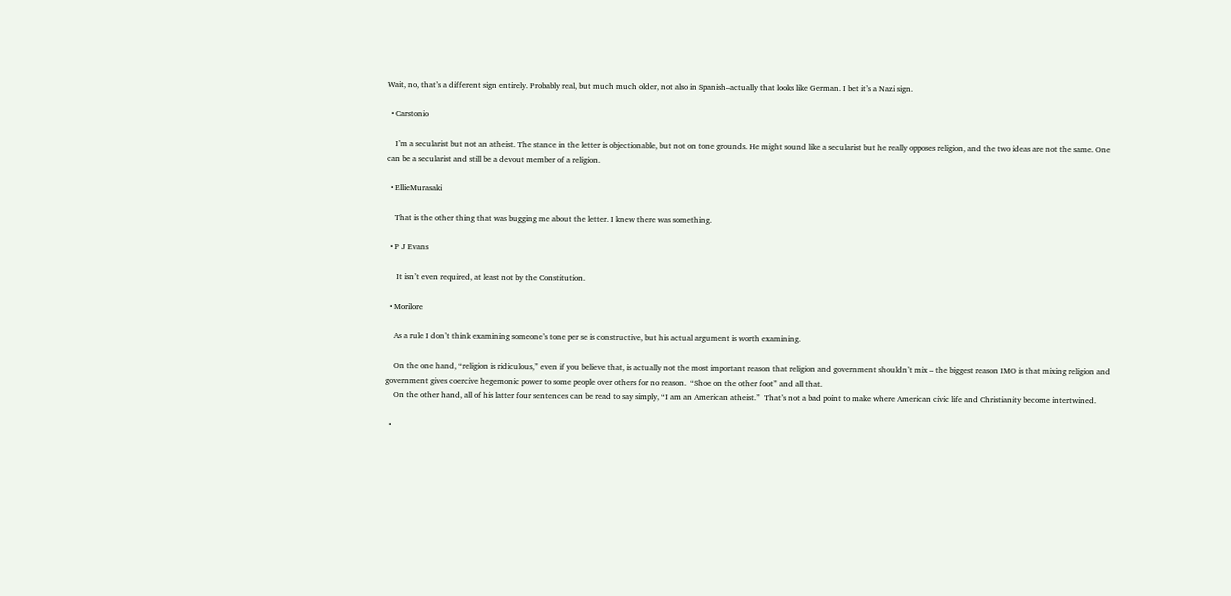Wait, no, that’s a different sign entirely. Probably real, but much much older, not also in Spanish–actually that looks like German. I bet it’s a Nazi sign.

  • Carstonio

    I’m a secularist but not an atheist. The stance in the letter is objectionable, but not on tone grounds. He might sound like a secularist but he really opposes religion, and the two ideas are not the same. One can be a secularist and still be a devout member of a religion.

  • EllieMurasaki

    That is the other thing that was bugging me about the letter. I knew there was something.

  • P J Evans

     It isn’t even required, at least not by the Constitution.

  • Morilore

    As a rule I don’t think examining someone’s tone per se is constructive, but his actual argument is worth examining.

    On the one hand, “religion is ridiculous,” even if you believe that, is actually not the most important reason that religion and government shouldn’t mix – the biggest reason IMO is that mixing religion and government gives coercive hegemonic power to some people over others for no reason.  “Shoe on the other foot” and all that.
    On the other hand, all of his latter four sentences can be read to say simply, “I am an American atheist.”  That’s not a bad point to make where American civic life and Christianity become intertwined.

  •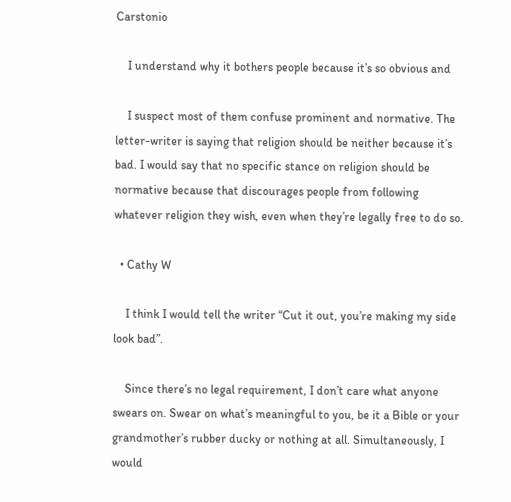Carstonio

    I understand why it bothers people because it’s so obvious and

    I suspect most of them confuse prominent and normative. The letter-writer is saying that religion should be neither because it’s bad. I would say that no specific stance on religion should be normative because that discourages people from following whatever religion they wish, even when they’re legally free to do so.

  • Cathy W

    I think I would tell the writer “Cut it out, you’re making my side look bad”.

    Since there’s no legal requirement, I don’t care what anyone swears on. Swear on what’s meaningful to you, be it a Bible or your grandmother’s rubber ducky or nothing at all. Simultaneously, I would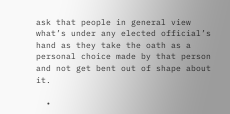ask that people in general view what’s under any elected official’s hand as they take the oath as a personal choice made by that person and not get bent out of shape about it.

  •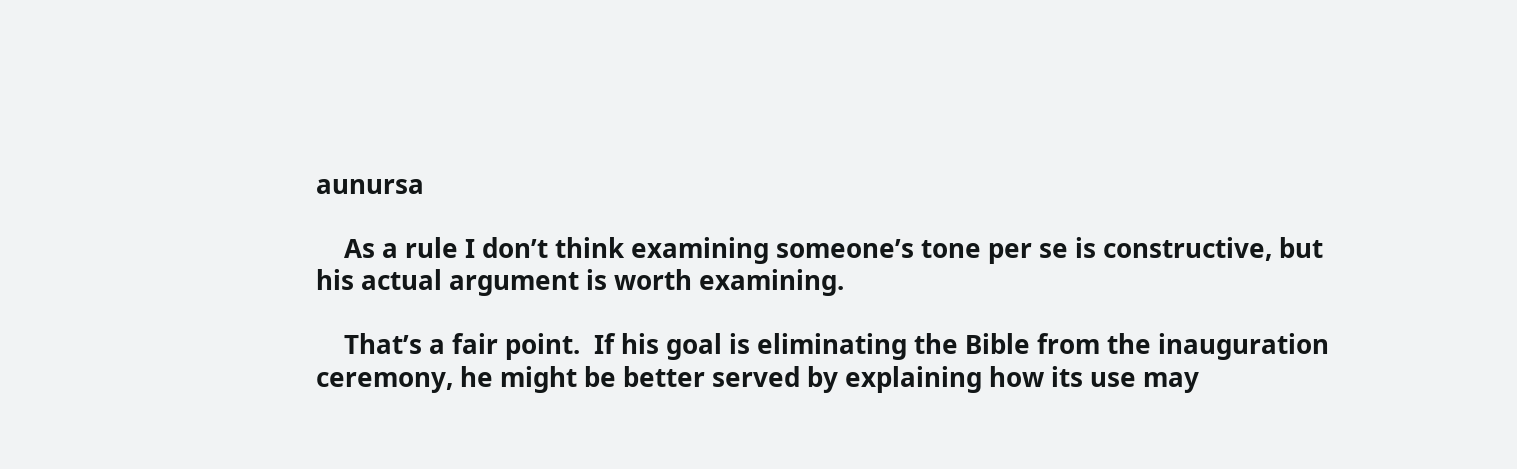aunursa

    As a rule I don’t think examining someone’s tone per se is constructive, but his actual argument is worth examining.

    That’s a fair point.  If his goal is eliminating the Bible from the inauguration ceremony, he might be better served by explaining how its use may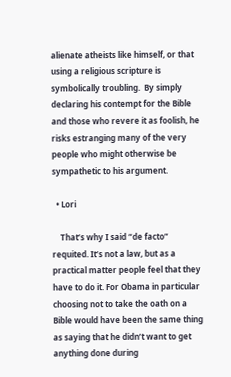alienate atheists like himself, or that using a religious scripture is symbolically troubling.  By simply declaring his contempt for the Bible and those who revere it as foolish, he risks estranging many of the very people who might otherwise be sympathetic to his argument.

  • Lori

    That’s why I said “de facto” requited. It’s not a law, but as a practical matter people feel that they have to do it. For Obama in particular  choosing not to take the oath on a Bible would have been the same thing as saying that he didn’t want to get anything done during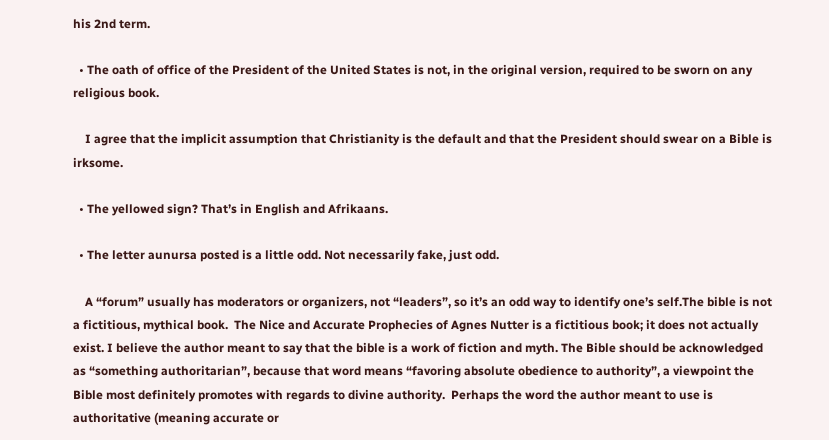his 2nd term.

  • The oath of office of the President of the United States is not, in the original version, required to be sworn on any religious book.

    I agree that the implicit assumption that Christianity is the default and that the President should swear on a Bible is irksome.

  • The yellowed sign? That’s in English and Afrikaans.

  • The letter aunursa posted is a little odd. Not necessarily fake, just odd.

    A “forum” usually has moderators or organizers, not “leaders”, so it’s an odd way to identify one’s self.The bible is not a fictitious, mythical book.  The Nice and Accurate Prophecies of Agnes Nutter is a fictitious book; it does not actually exist. I believe the author meant to say that the bible is a work of fiction and myth. The Bible should be acknowledged as “something authoritarian”, because that word means “favoring absolute obedience to authority”, a viewpoint the Bible most definitely promotes with regards to divine authority.  Perhaps the word the author meant to use is authoritative (meaning accurate or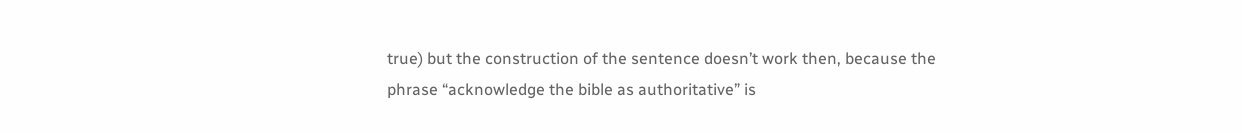true) but the construction of the sentence doesn’t work then, because the phrase “acknowledge the bible as authoritative” is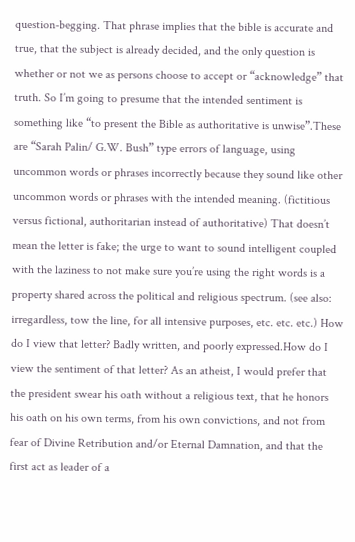question-begging. That phrase implies that the bible is accurate and true, that the subject is already decided, and the only question is whether or not we as persons choose to accept or “acknowledge” that truth. So I’m going to presume that the intended sentiment is something like “to present the Bible as authoritative is unwise”.These are “Sarah Palin/ G.W. Bush” type errors of language, using uncommon words or phrases incorrectly because they sound like other uncommon words or phrases with the intended meaning. (fictitious versus fictional, authoritarian instead of authoritative) That doesn’t mean the letter is fake; the urge to want to sound intelligent coupled with the laziness to not make sure you’re using the right words is a property shared across the political and religious spectrum. (see also: irregardless, tow the line, for all intensive purposes, etc. etc. etc.) How do I view that letter? Badly written, and poorly expressed.How do I view the sentiment of that letter? As an atheist, I would prefer that the president swear his oath without a religious text, that he honors his oath on his own terms, from his own convictions, and not from fear of Divine Retribution and/or Eternal Damnation, and that the first act as leader of a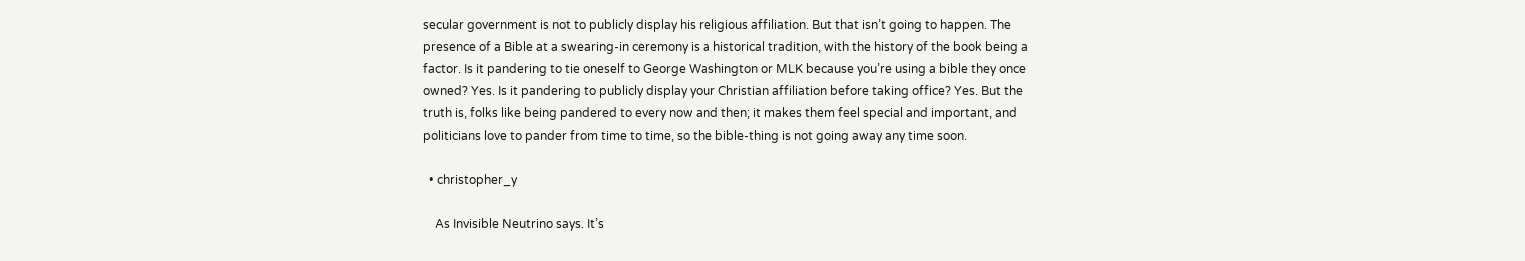secular government is not to publicly display his religious affiliation. But that isn’t going to happen. The presence of a Bible at a swearing-in ceremony is a historical tradition, with the history of the book being a factor. Is it pandering to tie oneself to George Washington or MLK because you’re using a bible they once owned? Yes. Is it pandering to publicly display your Christian affiliation before taking office? Yes. But the truth is, folks like being pandered to every now and then; it makes them feel special and important, and politicians love to pander from time to time, so the bible-thing is not going away any time soon.

  • christopher_y

    As Invisible Neutrino says. It’s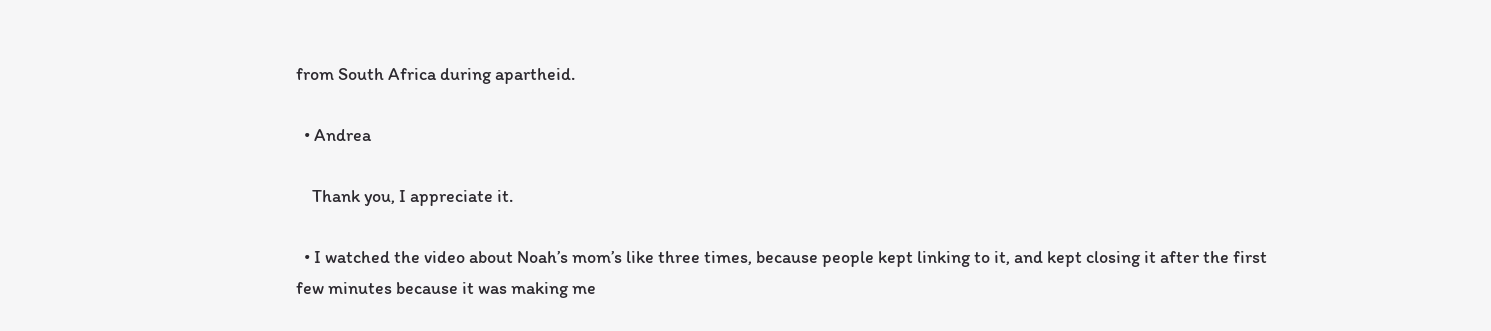from South Africa during apartheid.

  • Andrea

    Thank you, I appreciate it.

  • I watched the video about Noah’s mom’s like three times, because people kept linking to it, and kept closing it after the first few minutes because it was making me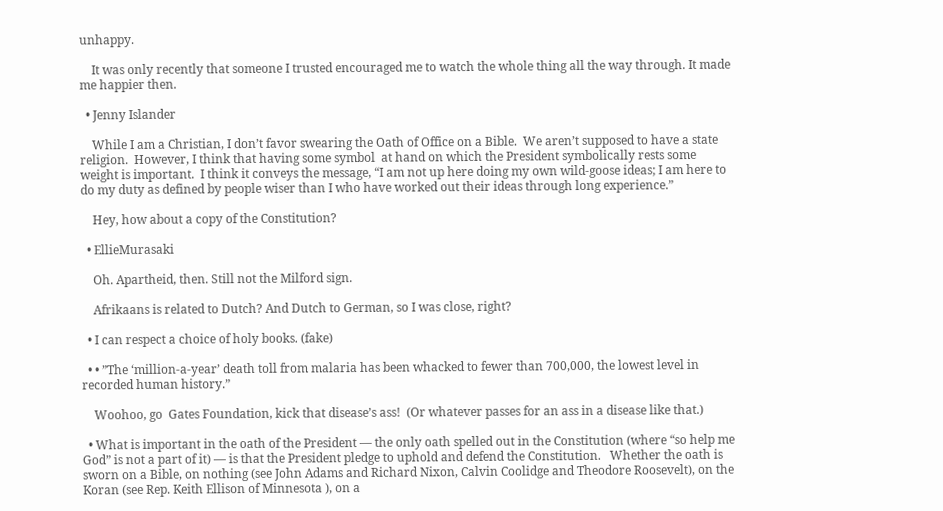unhappy.

    It was only recently that someone I trusted encouraged me to watch the whole thing all the way through. It made me happier then.

  • Jenny Islander

    While I am a Christian, I don’t favor swearing the Oath of Office on a Bible.  We aren’t supposed to have a state religion.  However, I think that having some symbol  at hand on which the President symbolically rests some weight is important.  I think it conveys the message, “I am not up here doing my own wild-goose ideas; I am here to do my duty as defined by people wiser than I who have worked out their ideas through long experience.”

    Hey, how about a copy of the Constitution?

  • EllieMurasaki

    Oh. Apartheid, then. Still not the Milford sign.

    Afrikaans is related to Dutch? And Dutch to German, so I was close, right?

  • I can respect a choice of holy books. (fake)

  • • ”The ‘million-a-year’ death toll from malaria has been whacked to fewer than 700,000, the lowest level in recorded human history.”

    Woohoo, go  Gates Foundation, kick that disease’s ass!  (Or whatever passes for an ass in a disease like that.)

  • What is important in the oath of the President — the only oath spelled out in the Constitution (where “so help me God” is not a part of it) — is that the President pledge to uphold and defend the Constitution.   Whether the oath is sworn on a Bible, on nothing (see John Adams and Richard Nixon, Calvin Coolidge and Theodore Roosevelt), on the Koran (see Rep. Keith Ellison of Minnesota ), on a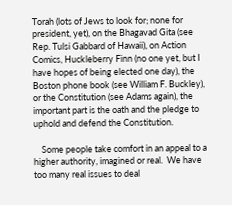Torah (lots of Jews to look for; none for president, yet), on the Bhagavad Gita (see Rep. Tulsi Gabbard of Hawaii), on Action Comics, Huckleberry Finn (no one yet, but I have hopes of being elected one day), the Boston phone book (see William F. Buckley), or the Constitution (see Adams again), the important part is the oath and the pledge to uphold and defend the Constitution.

    Some people take comfort in an appeal to a higher authority, imagined or real.  We have too many real issues to deal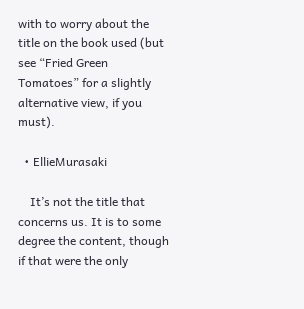with to worry about the title on the book used (but see “Fried Green Tomatoes” for a slightly alternative view, if you must).

  • EllieMurasaki

    It’s not the title that concerns us. It is to some degree the content, though if that were the only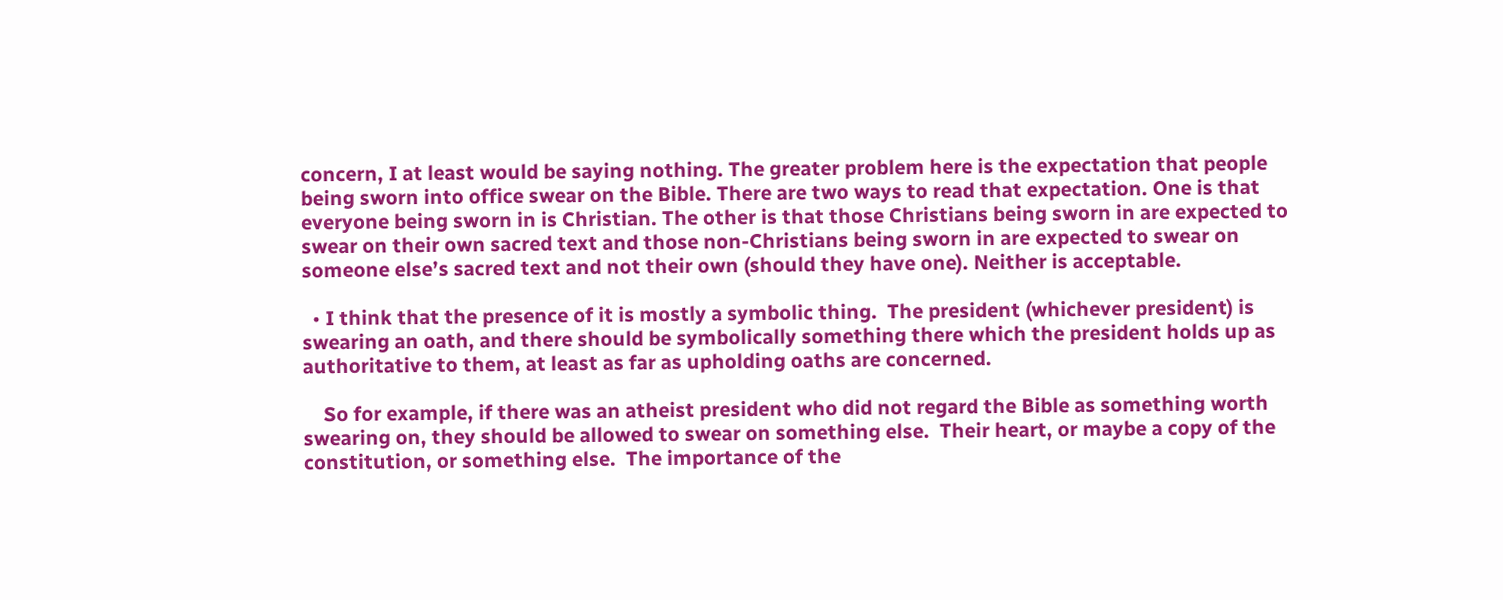concern, I at least would be saying nothing. The greater problem here is the expectation that people being sworn into office swear on the Bible. There are two ways to read that expectation. One is that everyone being sworn in is Christian. The other is that those Christians being sworn in are expected to swear on their own sacred text and those non-Christians being sworn in are expected to swear on someone else’s sacred text and not their own (should they have one). Neither is acceptable.

  • I think that the presence of it is mostly a symbolic thing.  The president (whichever president) is swearing an oath, and there should be symbolically something there which the president holds up as authoritative to them, at least as far as upholding oaths are concerned.

    So for example, if there was an atheist president who did not regard the Bible as something worth swearing on, they should be allowed to swear on something else.  Their heart, or maybe a copy of the constitution, or something else.  The importance of the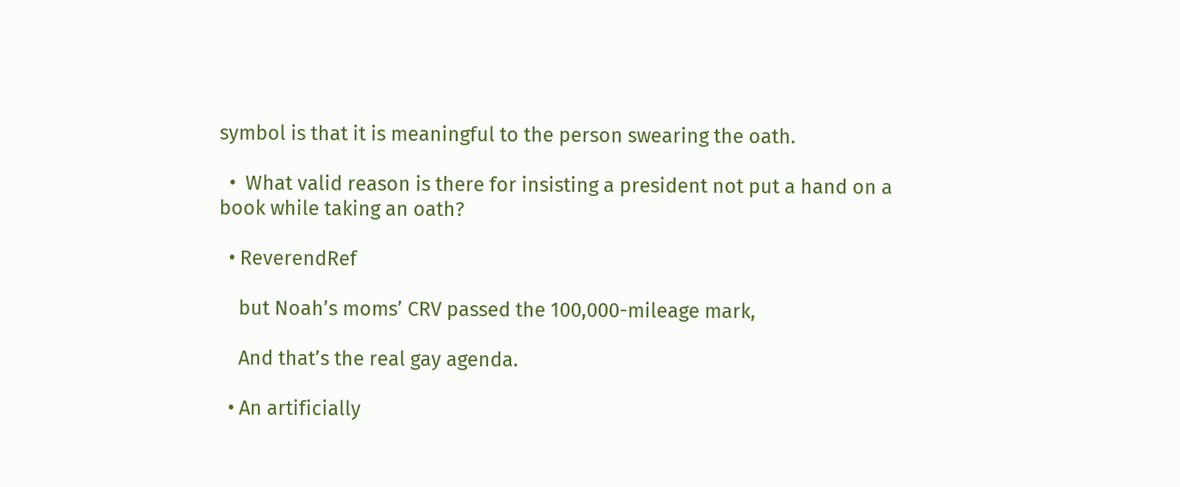symbol is that it is meaningful to the person swearing the oath.

  •  What valid reason is there for insisting a president not put a hand on a book while taking an oath?

  • ReverendRef

    but Noah’s moms’ CRV passed the 100,000-mileage mark,

    And that’s the real gay agenda.

  • An artificially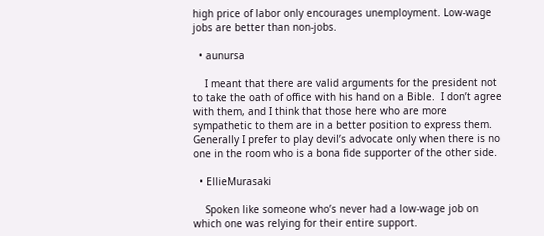high price of labor only encourages unemployment. Low-wage jobs are better than non-jobs.

  • aunursa

    I meant that there are valid arguments for the president not to take the oath of office with his hand on a Bible.  I don’t agree with them, and I think that those here who are more sympathetic to them are in a better position to express them.  Generally I prefer to play devil’s advocate only when there is no one in the room who is a bona fide supporter of the other side.

  • EllieMurasaki

    Spoken like someone who’s never had a low-wage job on which one was relying for their entire support.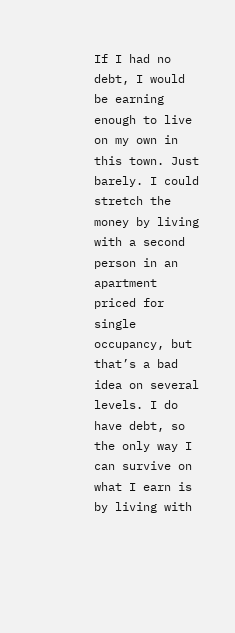If I had no debt, I would be earning enough to live on my own in this town. Just barely. I could stretch the money by living with a second person in an apartment priced for single occupancy, but that’s a bad idea on several levels. I do have debt, so the only way I can survive on what I earn is by living with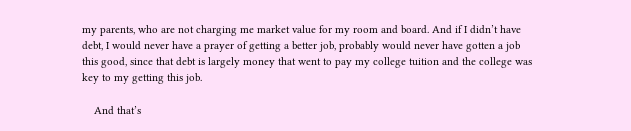my parents, who are not charging me market value for my room and board. And if I didn’t have debt, I would never have a prayer of getting a better job, probably would never have gotten a job this good, since that debt is largely money that went to pay my college tuition and the college was key to my getting this job.

    And that’s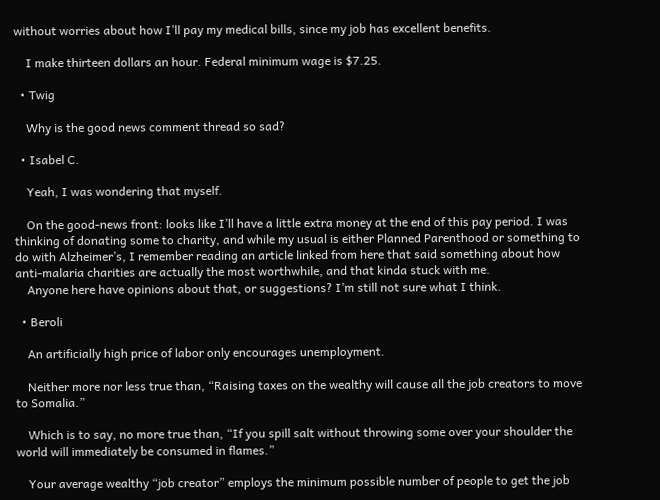without worries about how I’ll pay my medical bills, since my job has excellent benefits.

    I make thirteen dollars an hour. Federal minimum wage is $7.25.

  • Twig

    Why is the good news comment thread so sad?

  • Isabel C.

    Yeah, I was wondering that myself.

    On the good-news front: looks like I’ll have a little extra money at the end of this pay period. I was thinking of donating some to charity, and while my usual is either Planned Parenthood or something to do with Alzheimer’s, I remember reading an article linked from here that said something about how anti-malaria charities are actually the most worthwhile, and that kinda stuck with me.
    Anyone here have opinions about that, or suggestions? I’m still not sure what I think.

  • Beroli

    An artificially high price of labor only encourages unemployment.

    Neither more nor less true than, “Raising taxes on the wealthy will cause all the job creators to move to Somalia.”

    Which is to say, no more true than, “If you spill salt without throwing some over your shoulder the world will immediately be consumed in flames.”

    Your average wealthy “job creator” employs the minimum possible number of people to get the job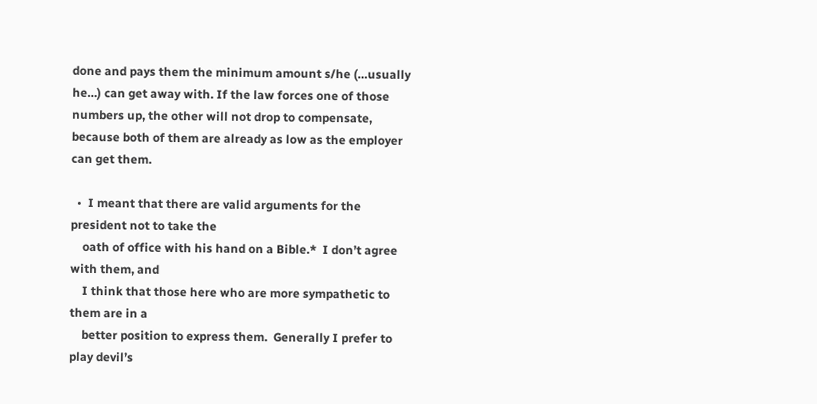done and pays them the minimum amount s/he (…usually he…) can get away with. If the law forces one of those numbers up, the other will not drop to compensate, because both of them are already as low as the employer can get them.

  •  I meant that there are valid arguments for the president not to take the
    oath of office with his hand on a Bible.*  I don’t agree with them, and
    I think that those here who are more sympathetic to them are in a
    better position to express them.  Generally I prefer to play devil’s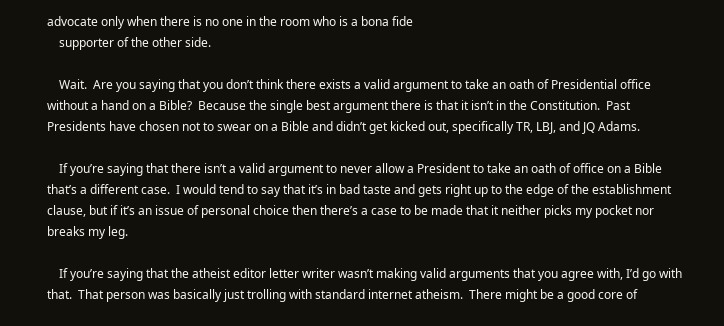advocate only when there is no one in the room who is a bona fide
    supporter of the other side.

    Wait.  Are you saying that you don’t think there exists a valid argument to take an oath of Presidential office without a hand on a Bible?  Because the single best argument there is that it isn’t in the Constitution.  Past Presidents have chosen not to swear on a Bible and didn’t get kicked out, specifically TR, LBJ, and JQ Adams.

    If you’re saying that there isn’t a valid argument to never allow a President to take an oath of office on a Bible that’s a different case.  I would tend to say that it’s in bad taste and gets right up to the edge of the establishment clause, but if it’s an issue of personal choice then there’s a case to be made that it neither picks my pocket nor breaks my leg.

    If you’re saying that the atheist editor letter writer wasn’t making valid arguments that you agree with, I’d go with that.  That person was basically just trolling with standard internet atheism.  There might be a good core of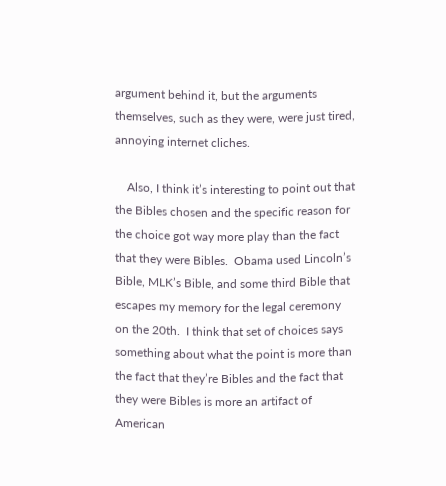argument behind it, but the arguments themselves, such as they were, were just tired, annoying internet cliches.

    Also, I think it’s interesting to point out that the Bibles chosen and the specific reason for the choice got way more play than the fact that they were Bibles.  Obama used Lincoln’s Bible, MLK’s Bible, and some third Bible that escapes my memory for the legal ceremony on the 20th.  I think that set of choices says something about what the point is more than the fact that they’re Bibles and the fact that they were Bibles is more an artifact of American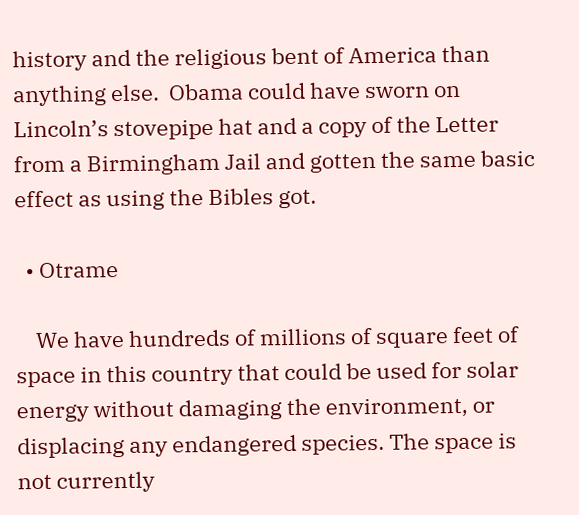history and the religious bent of America than anything else.  Obama could have sworn on Lincoln’s stovepipe hat and a copy of the Letter from a Birmingham Jail and gotten the same basic effect as using the Bibles got.

  • Otrame

    We have hundreds of millions of square feet of space in this country that could be used for solar energy without damaging the environment, or displacing any endangered species. The space is not currently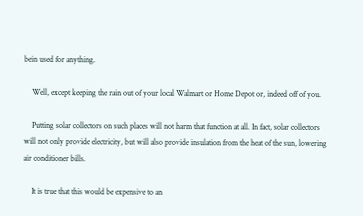bein used for anything.

    Well, except keeping the rain out of your local Walmart or Home Depot or, indeed off of you.

    Putting solar collectors on such places will not harm that function at all. In fact, solar collectors will not only provide electricity, but will also provide insulation from the heat of the sun, lowering air conditioner bills.

    It is true that this would be expensive to an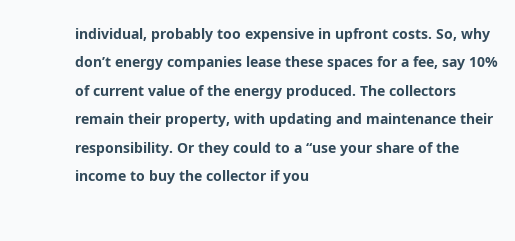individual, probably too expensive in upfront costs. So, why don’t energy companies lease these spaces for a fee, say 10% of current value of the energy produced. The collectors remain their property, with updating and maintenance their responsibility. Or they could to a “use your share of the income to buy the collector if you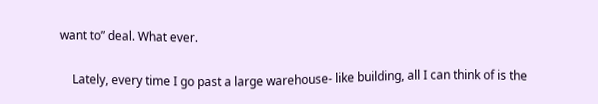want to” deal. What ever.

    Lately, every time I go past a large warehouse- like building, all I can think of is the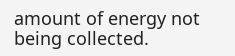amount of energy not being collected.